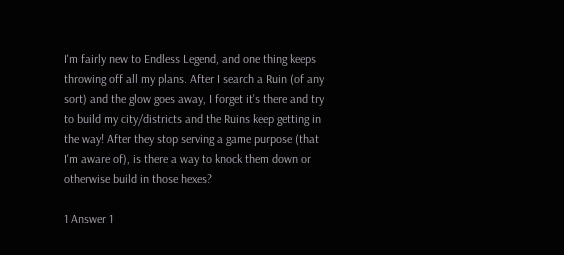I'm fairly new to Endless Legend, and one thing keeps throwing off all my plans. After I search a Ruin (of any sort) and the glow goes away, I forget it's there and try to build my city/districts and the Ruins keep getting in the way! After they stop serving a game purpose (that I'm aware of), is there a way to knock them down or otherwise build in those hexes?

1 Answer 1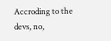Accroding to the devs, no,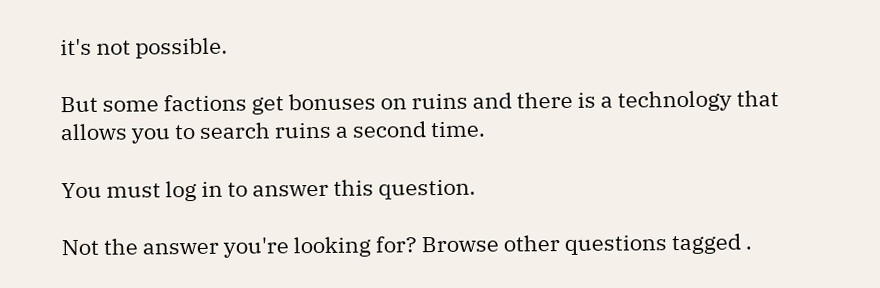it's not possible.

But some factions get bonuses on ruins and there is a technology that allows you to search ruins a second time.

You must log in to answer this question.

Not the answer you're looking for? Browse other questions tagged .